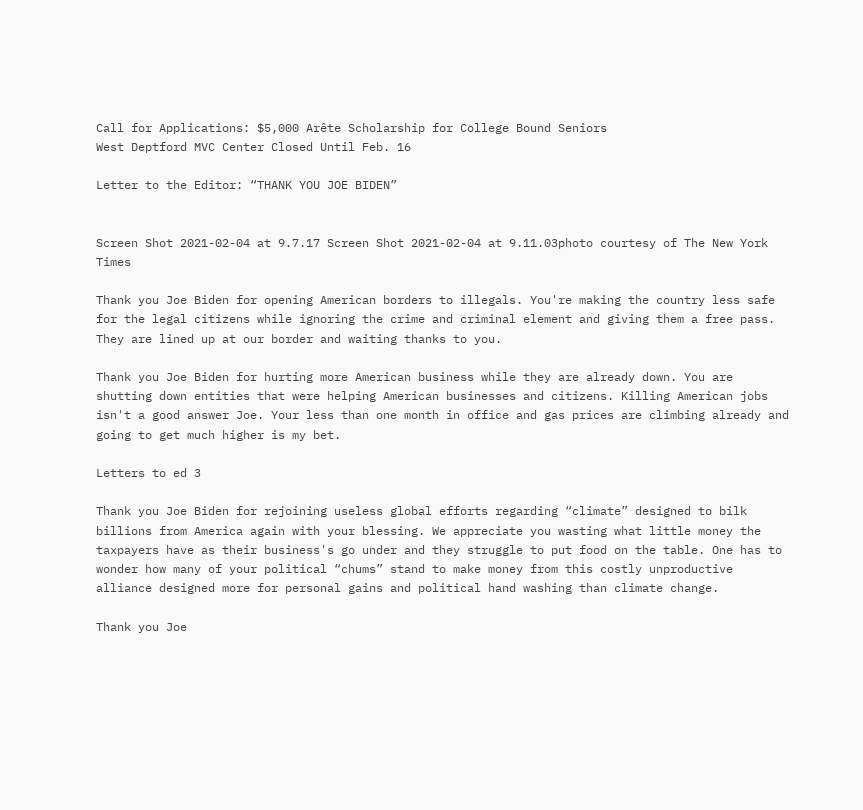Call for Applications: $5,000 Arête Scholarship for College Bound Seniors
West Deptford MVC Center Closed Until Feb. 16

Letter to the Editor: “THANK YOU JOE BIDEN”


Screen Shot 2021-02-04 at 9.7.17 Screen Shot 2021-02-04 at 9.11.03photo courtesy of The New York Times

Thank you Joe Biden for opening American borders to illegals. You're making the country less safe for the legal citizens while ignoring the crime and criminal element and giving them a free pass. They are lined up at our border and waiting thanks to you.

Thank you Joe Biden for hurting more American business while they are already down. You are shutting down entities that were helping American businesses and citizens. Killing American jobs isn't a good answer Joe. Your less than one month in office and gas prices are climbing already and going to get much higher is my bet.

Letters to ed 3

Thank you Joe Biden for rejoining useless global efforts regarding “climate” designed to bilk billions from America again with your blessing. We appreciate you wasting what little money the taxpayers have as their business's go under and they struggle to put food on the table. One has to wonder how many of your political “chums” stand to make money from this costly unproductive alliance designed more for personal gains and political hand washing than climate change.

Thank you Joe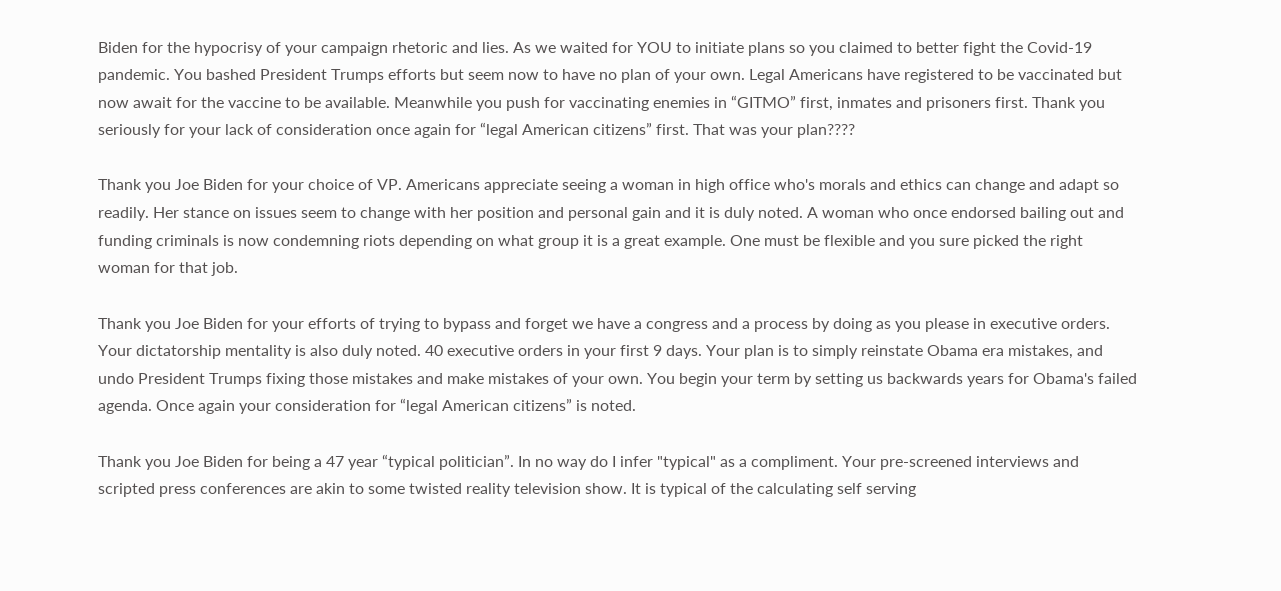Biden for the hypocrisy of your campaign rhetoric and lies. As we waited for YOU to initiate plans so you claimed to better fight the Covid-19 pandemic. You bashed President Trumps efforts but seem now to have no plan of your own. Legal Americans have registered to be vaccinated but now await for the vaccine to be available. Meanwhile you push for vaccinating enemies in “GITMO” first, inmates and prisoners first. Thank you seriously for your lack of consideration once again for “legal American citizens” first. That was your plan????

Thank you Joe Biden for your choice of VP. Americans appreciate seeing a woman in high office who's morals and ethics can change and adapt so readily. Her stance on issues seem to change with her position and personal gain and it is duly noted. A woman who once endorsed bailing out and funding criminals is now condemning riots depending on what group it is a great example. One must be flexible and you sure picked the right woman for that job.

Thank you Joe Biden for your efforts of trying to bypass and forget we have a congress and a process by doing as you please in executive orders. Your dictatorship mentality is also duly noted. 40 executive orders in your first 9 days. Your plan is to simply reinstate Obama era mistakes, and undo President Trumps fixing those mistakes and make mistakes of your own. You begin your term by setting us backwards years for Obama's failed agenda. Once again your consideration for “legal American citizens” is noted.

Thank you Joe Biden for being a 47 year “typical politician”. In no way do I infer "typical" as a compliment. Your pre-screened interviews and scripted press conferences are akin to some twisted reality television show. It is typical of the calculating self serving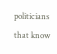politicians that know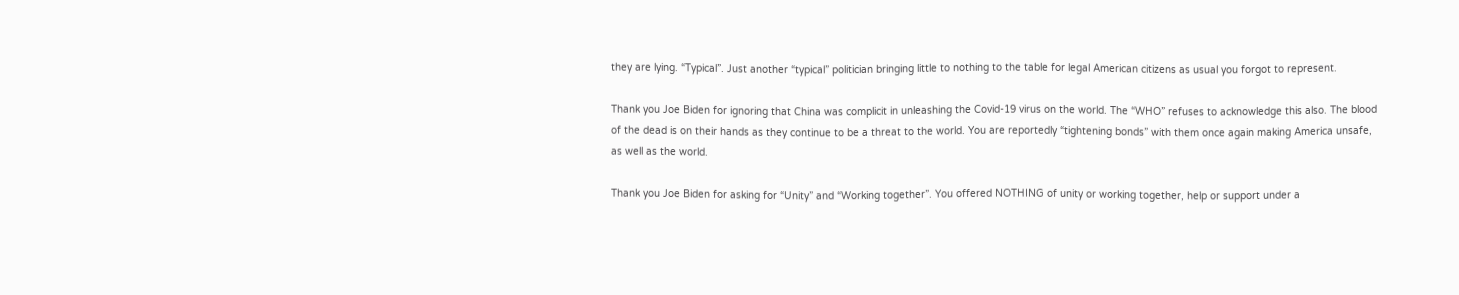they are lying. “Typical”. Just another “typical” politician bringing little to nothing to the table for legal American citizens as usual you forgot to represent.

Thank you Joe Biden for ignoring that China was complicit in unleashing the Covid-19 virus on the world. The “WHO” refuses to acknowledge this also. The blood of the dead is on their hands as they continue to be a threat to the world. You are reportedly “tightening bonds” with them once again making America unsafe, as well as the world.

Thank you Joe Biden for asking for “Unity” and “Working together”. You offered NOTHING of unity or working together, help or support under a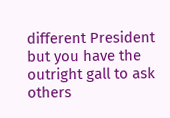different President but you have the outright gall to ask others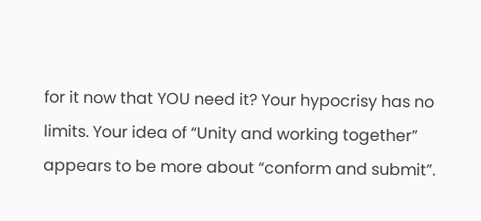for it now that YOU need it? Your hypocrisy has no limits. Your idea of “Unity and working together” appears to be more about “conform and submit”.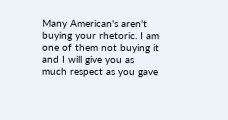Many American's aren't buying your rhetoric. I am one of them not buying it and I will give you as much respect as you gave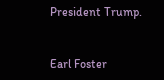President Trump.


Earl Foster